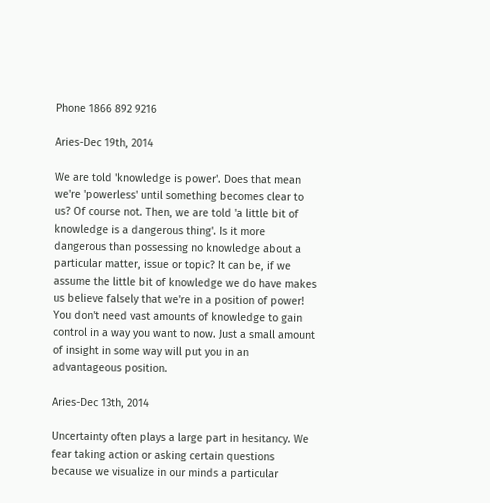Phone 1866 892 9216

Aries-Dec 19th, 2014

We are told 'knowledge is power'. Does that mean we're 'powerless' until something becomes clear to us? Of course not. Then, we are told 'a little bit of knowledge is a dangerous thing'. Is it more dangerous than possessing no knowledge about a particular matter, issue or topic? It can be, if we assume the little bit of knowledge we do have makes us believe falsely that we're in a position of power! You don't need vast amounts of knowledge to gain control in a way you want to now. Just a small amount of insight in some way will put you in an advantageous position.

Aries-Dec 13th, 2014

Uncertainty often plays a large part in hesitancy. We fear taking action or asking certain questions because we visualize in our minds a particular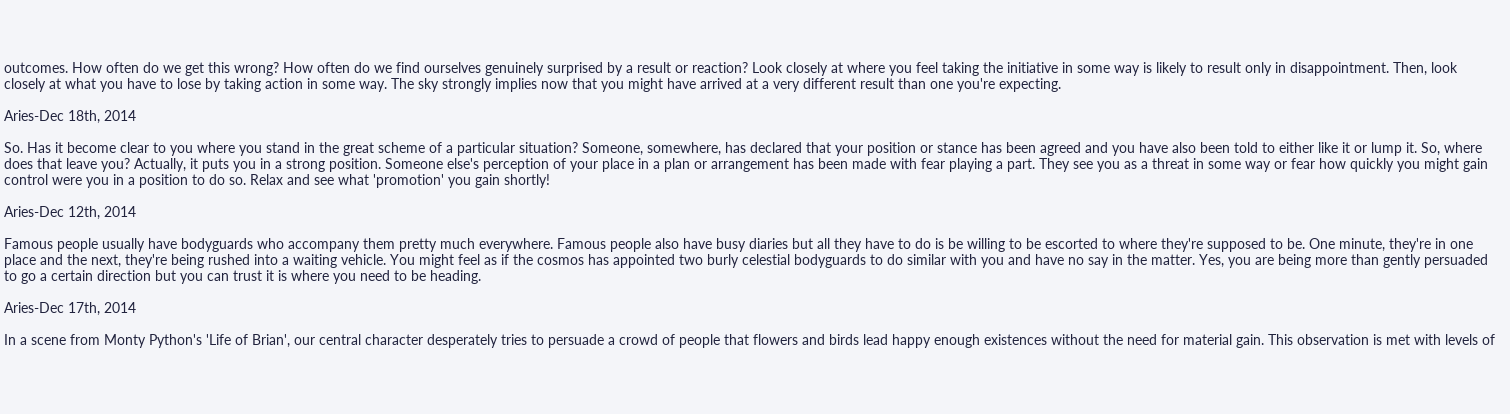outcomes. How often do we get this wrong? How often do we find ourselves genuinely surprised by a result or reaction? Look closely at where you feel taking the initiative in some way is likely to result only in disappointment. Then, look closely at what you have to lose by taking action in some way. The sky strongly implies now that you might have arrived at a very different result than one you're expecting.

Aries-Dec 18th, 2014

So. Has it become clear to you where you stand in the great scheme of a particular situation? Someone, somewhere, has declared that your position or stance has been agreed and you have also been told to either like it or lump it. So, where does that leave you? Actually, it puts you in a strong position. Someone else's perception of your place in a plan or arrangement has been made with fear playing a part. They see you as a threat in some way or fear how quickly you might gain control were you in a position to do so. Relax and see what 'promotion' you gain shortly!

Aries-Dec 12th, 2014

Famous people usually have bodyguards who accompany them pretty much everywhere. Famous people also have busy diaries but all they have to do is be willing to be escorted to where they're supposed to be. One minute, they're in one place and the next, they're being rushed into a waiting vehicle. You might feel as if the cosmos has appointed two burly celestial bodyguards to do similar with you and have no say in the matter. Yes, you are being more than gently persuaded to go a certain direction but you can trust it is where you need to be heading.

Aries-Dec 17th, 2014

In a scene from Monty Python's 'Life of Brian', our central character desperately tries to persuade a crowd of people that flowers and birds lead happy enough existences without the need for material gain. This observation is met with levels of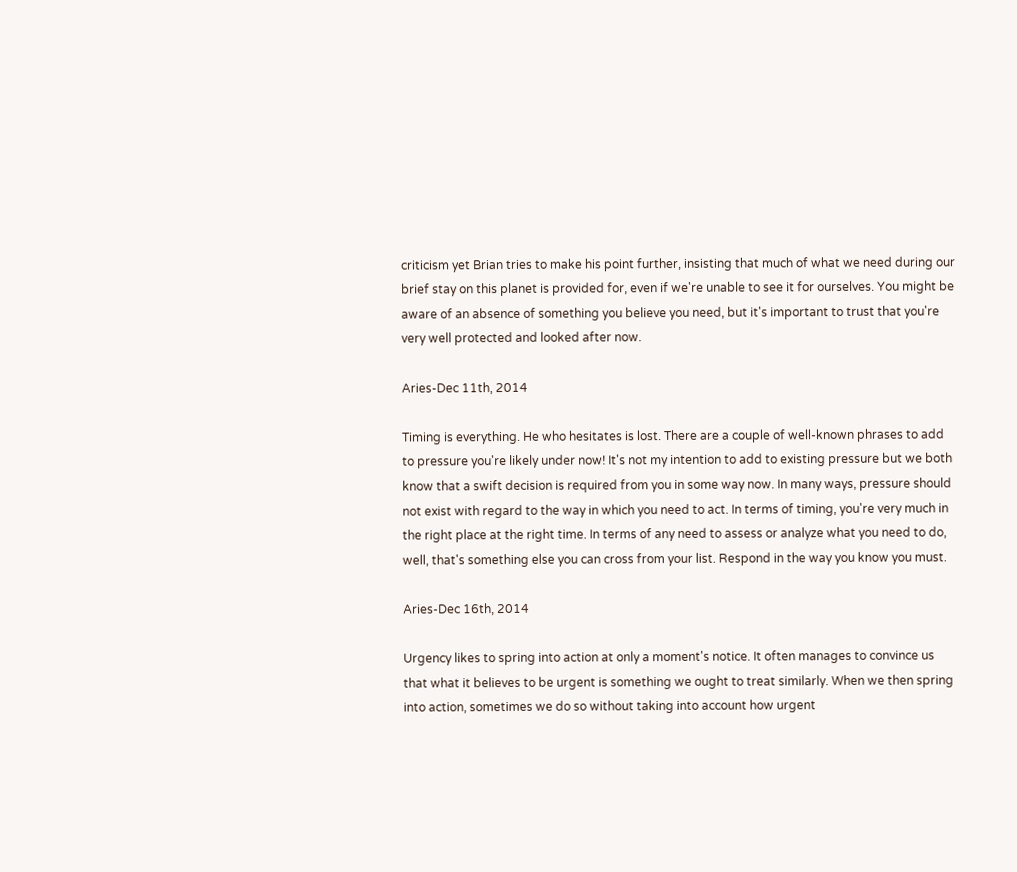criticism yet Brian tries to make his point further, insisting that much of what we need during our brief stay on this planet is provided for, even if we're unable to see it for ourselves. You might be aware of an absence of something you believe you need, but it's important to trust that you're very well protected and looked after now.

Aries-Dec 11th, 2014

Timing is everything. He who hesitates is lost. There are a couple of well-known phrases to add to pressure you're likely under now! It's not my intention to add to existing pressure but we both know that a swift decision is required from you in some way now. In many ways, pressure should not exist with regard to the way in which you need to act. In terms of timing, you're very much in the right place at the right time. In terms of any need to assess or analyze what you need to do, well, that's something else you can cross from your list. Respond in the way you know you must.

Aries-Dec 16th, 2014

Urgency likes to spring into action at only a moment's notice. It often manages to convince us that what it believes to be urgent is something we ought to treat similarly. When we then spring into action, sometimes we do so without taking into account how urgent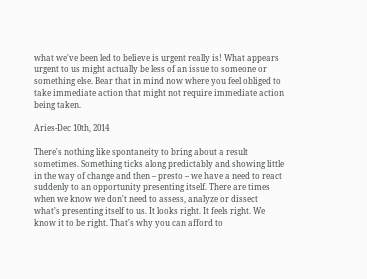what we've been led to believe is urgent really is! What appears urgent to us might actually be less of an issue to someone or something else. Bear that in mind now where you feel obliged to take immediate action that might not require immediate action being taken.

Aries-Dec 10th, 2014

There's nothing like spontaneity to bring about a result sometimes. Something ticks along predictably and showing little in the way of change and then – presto – we have a need to react suddenly to an opportunity presenting itself. There are times when we know we don't need to assess, analyze or dissect what's presenting itself to us. It looks right. It feels right. We know it to be right. That's why you can afford to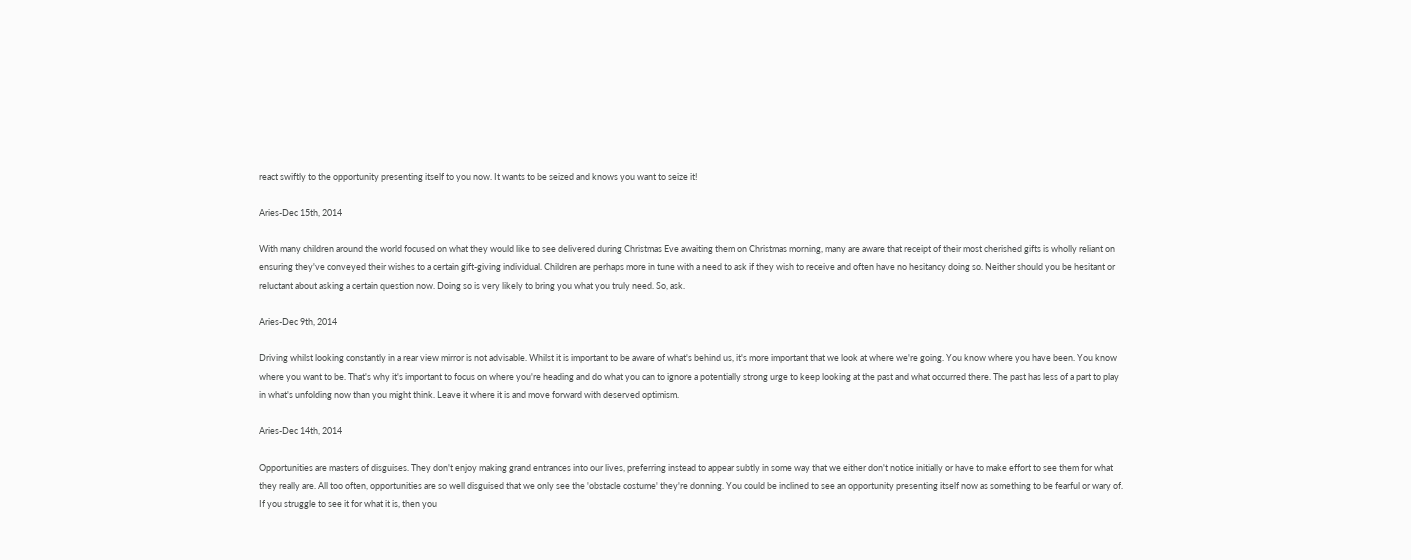react swiftly to the opportunity presenting itself to you now. It wants to be seized and knows you want to seize it!

Aries-Dec 15th, 2014

With many children around the world focused on what they would like to see delivered during Christmas Eve awaiting them on Christmas morning, many are aware that receipt of their most cherished gifts is wholly reliant on ensuring they've conveyed their wishes to a certain gift-giving individual. Children are perhaps more in tune with a need to ask if they wish to receive and often have no hesitancy doing so. Neither should you be hesitant or reluctant about asking a certain question now. Doing so is very likely to bring you what you truly need. So, ask.

Aries-Dec 9th, 2014

Driving whilst looking constantly in a rear view mirror is not advisable. Whilst it is important to be aware of what's behind us, it's more important that we look at where we're going. You know where you have been. You know where you want to be. That's why it's important to focus on where you're heading and do what you can to ignore a potentially strong urge to keep looking at the past and what occurred there. The past has less of a part to play in what's unfolding now than you might think. Leave it where it is and move forward with deserved optimism.

Aries-Dec 14th, 2014

Opportunities are masters of disguises. They don't enjoy making grand entrances into our lives, preferring instead to appear subtly in some way that we either don't notice initially or have to make effort to see them for what they really are. All too often, opportunities are so well disguised that we only see the 'obstacle costume' they're donning. You could be inclined to see an opportunity presenting itself now as something to be fearful or wary of. If you struggle to see it for what it is, then you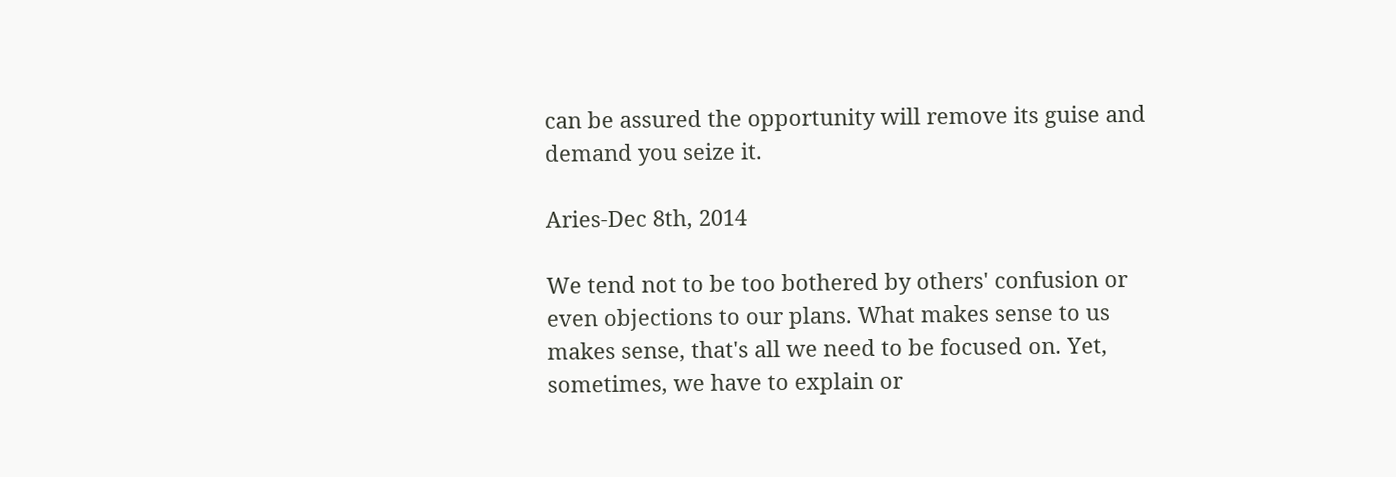can be assured the opportunity will remove its guise and demand you seize it.

Aries-Dec 8th, 2014

We tend not to be too bothered by others' confusion or even objections to our plans. What makes sense to us makes sense, that's all we need to be focused on. Yet, sometimes, we have to explain or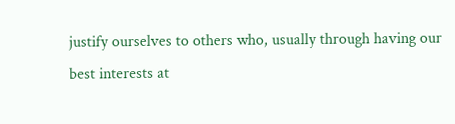justify ourselves to others who, usually through having our best interests at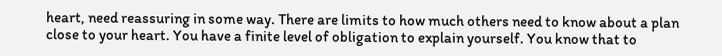heart, need reassuring in some way. There are limits to how much others need to know about a plan close to your heart. You have a finite level of obligation to explain yourself. You know that to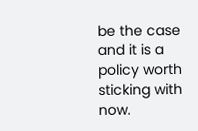be the case and it is a policy worth sticking with now.